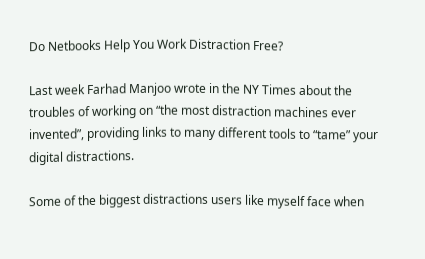Do Netbooks Help You Work Distraction Free?

Last week Farhad Manjoo wrote in the NY Times about the troubles of working on “the most distraction machines ever invented”, providing links to many different tools to “tame” your digital distractions.

Some of the biggest distractions users like myself face when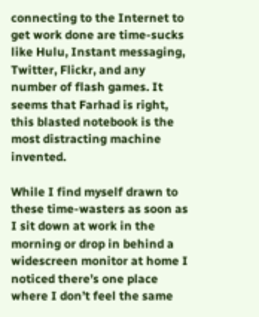connecting to the Internet to get work done are time-sucks like Hulu, Instant messaging, Twitter, Flickr, and any number of flash games. It seems that Farhad is right, this blasted notebook is the most distracting machine invented.

While I find myself drawn to these time-wasters as soon as I sit down at work in the morning or drop in behind a widescreen monitor at home I noticed there’s one place where I don’t feel the same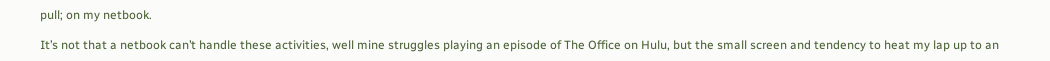pull; on my netbook.

It’s not that a netbook can’t handle these activities, well mine struggles playing an episode of The Office on Hulu, but the small screen and tendency to heat my lap up to an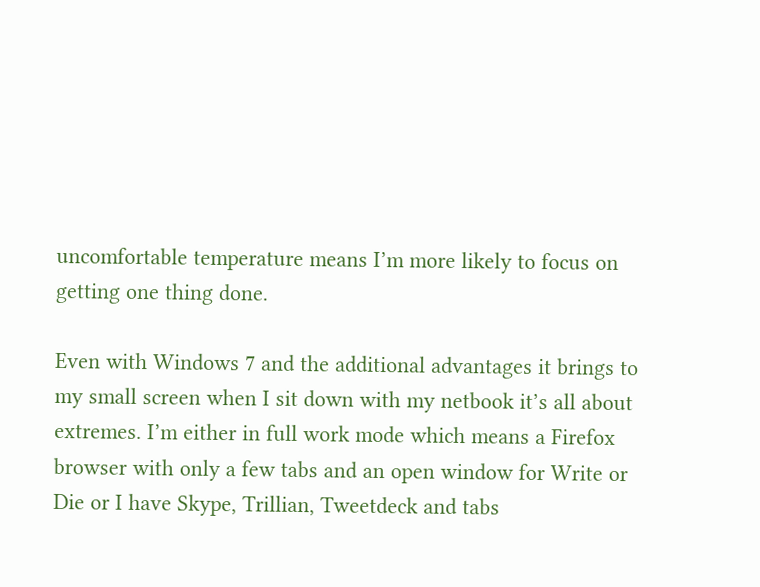uncomfortable temperature means I’m more likely to focus on getting one thing done.

Even with Windows 7 and the additional advantages it brings to my small screen when I sit down with my netbook it’s all about extremes. I’m either in full work mode which means a Firefox browser with only a few tabs and an open window for Write or Die or I have Skype, Trillian, Tweetdeck and tabs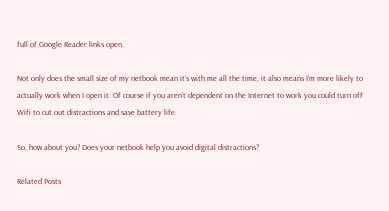full of Google Reader links open.

Not only does the small size of my netbook mean it’s with me all the time, it also means I’m more likely to actually work when I open it. Of course if you aren’t dependent on the Internet to work you could turn off Wifi to cut out distractions and save battery life.

So, how about you? Does your netbook help you avoid digital distractions?

Related Posts